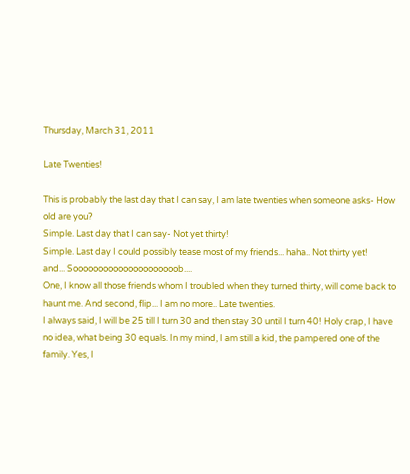Thursday, March 31, 2011

Late Twenties!

This is probably the last day that I can say, I am late twenties when someone asks- How old are you?
Simple. Last day that I can say- Not yet thirty!
Simple. Last day I could possibly tease most of my friends... haha.. Not thirty yet!
and... Sooooooooooooooooooooob....
One, I know all those friends whom I troubled when they turned thirty, will come back to haunt me. And second, flip... I am no more.. Late twenties.
I always said, I will be 25 till I turn 30 and then stay 30 until I turn 40! Holy crap, I have no idea, what being 30 equals. In my mind, I am still a kid, the pampered one of the family. Yes, I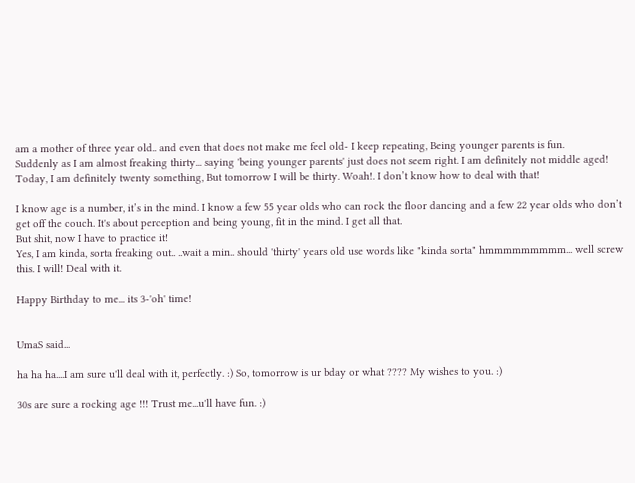am a mother of three year old.. and even that does not make me feel old- I keep repeating, Being younger parents is fun.
Suddenly as I am almost freaking thirty... saying 'being younger parents' just does not seem right. I am definitely not middle aged! Today, I am definitely twenty something, But tomorrow I will be thirty. Woah!. I don’t know how to deal with that!

I know age is a number, it’s in the mind. I know a few 55 year olds who can rock the floor dancing and a few 22 year olds who don’t get off the couch. It's about perception and being young, fit in the mind. I get all that.
But shit, now I have to practice it!
Yes, I am kinda, sorta freaking out.. ..wait a min.. should 'thirty' years old use words like "kinda sorta" hmmmmmmmmm... well screw this. I will! Deal with it.

Happy Birthday to me... its 3-'oh' time!


UmaS said...

ha ha ha....I am sure u'll deal with it, perfectly. :) So, tomorrow is ur bday or what ???? My wishes to you. :)

30s are sure a rocking age !!! Trust me...u'll have fun. :)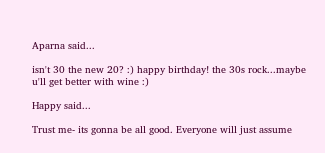Aparna said...

isn't 30 the new 20? :) happy birthday! the 30s rock...maybe u'll get better with wine :)

Happy said...

Trust me- its gonna be all good. Everyone will just assume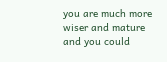you are much more wiser and mature and you could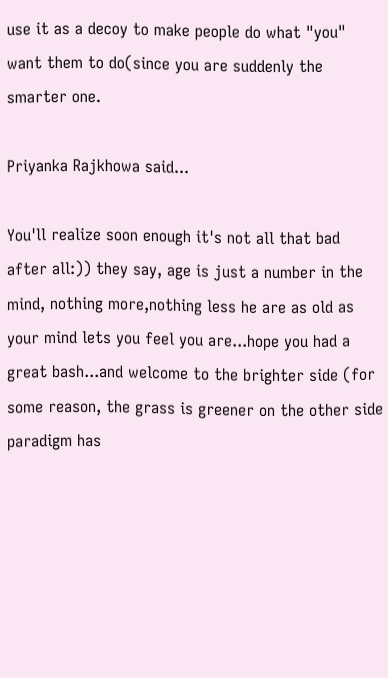use it as a decoy to make people do what "you" want them to do(since you are suddenly the smarter one.

Priyanka Rajkhowa said...

You'll realize soon enough it's not all that bad after all:)) they say, age is just a number in the mind, nothing more,nothing less he are as old as your mind lets you feel you are...hope you had a great bash...and welcome to the brighter side (for some reason, the grass is greener on the other side paradigm has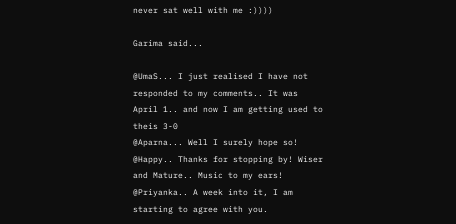never sat well with me :))))

Garima said...

@UmaS... I just realised I have not responded to my comments.. It was April 1.. and now I am getting used to theis 3-0
@Aparna... Well I surely hope so!
@Happy.. Thanks for stopping by! Wiser and Mature.. Music to my ears!
@Priyanka.. A week into it, I am starting to agree with you.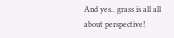And yes.. grass is all all about perspective!